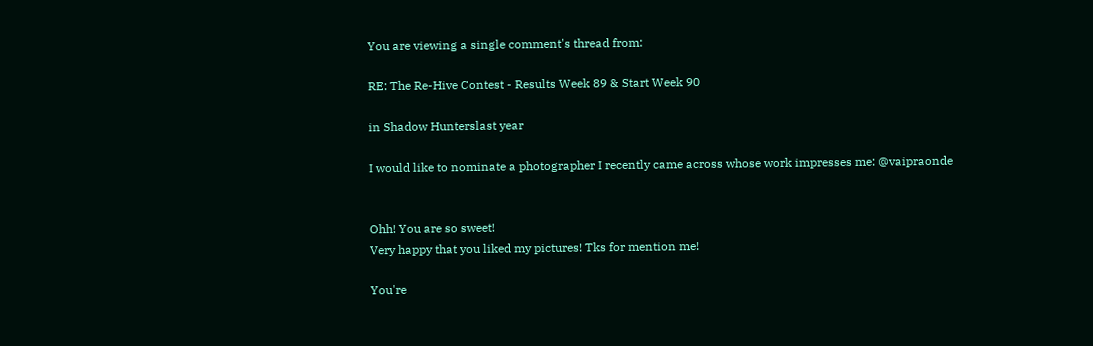You are viewing a single comment's thread from:

RE: The Re-Hive Contest - Results Week 89 & Start Week 90

in Shadow Hunterslast year

I would like to nominate a photographer I recently came across whose work impresses me: @vaipraonde


Ohh! You are so sweet!
Very happy that you liked my pictures! Tks for mention me!

You're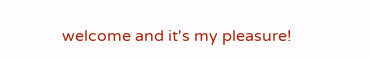welcome and it's my pleasure!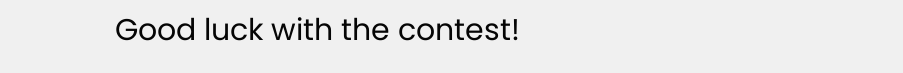Good luck with the contest!